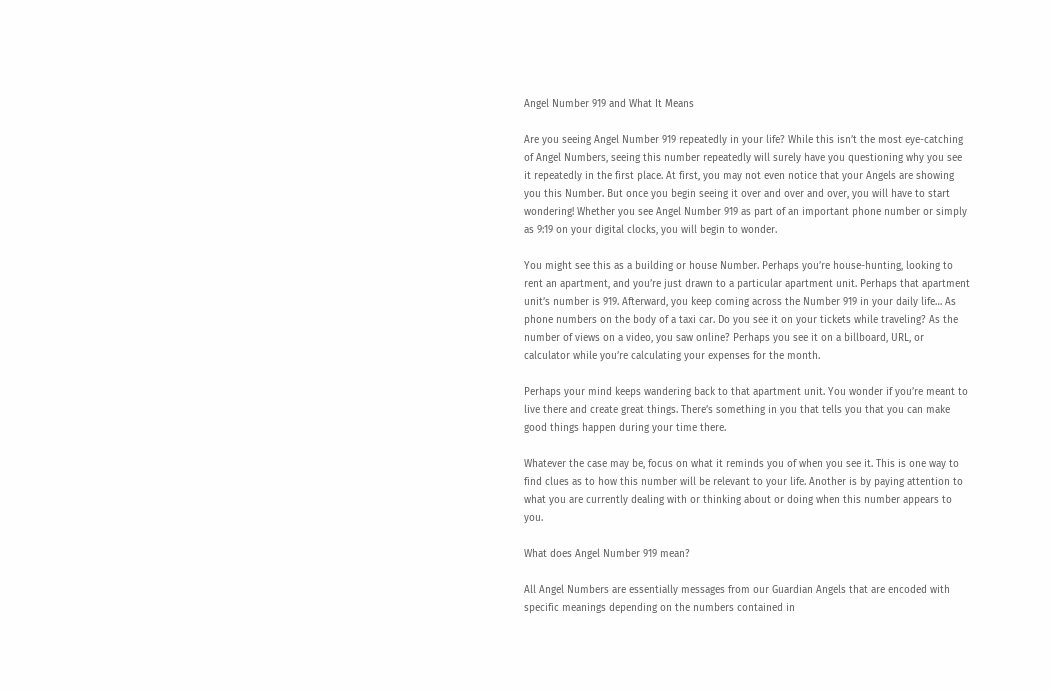Angel Number 919 and What It Means

Are you seeing Angel Number 919 repeatedly in your life? While this isn’t the most eye-catching of Angel Numbers, seeing this number repeatedly will surely have you questioning why you see it repeatedly in the first place. At first, you may not even notice that your Angels are showing you this Number. But once you begin seeing it over and over and over, you will have to start wondering! Whether you see Angel Number 919 as part of an important phone number or simply as 9:19 on your digital clocks, you will begin to wonder.

You might see this as a building or house Number. Perhaps you’re house-hunting, looking to rent an apartment, and you’re just drawn to a particular apartment unit. Perhaps that apartment unit’s number is 919. Afterward, you keep coming across the Number 919 in your daily life… As phone numbers on the body of a taxi car. Do you see it on your tickets while traveling? As the number of views on a video, you saw online? Perhaps you see it on a billboard, URL, or calculator while you’re calculating your expenses for the month.

Perhaps your mind keeps wandering back to that apartment unit. You wonder if you’re meant to live there and create great things. There’s something in you that tells you that you can make good things happen during your time there.

Whatever the case may be, focus on what it reminds you of when you see it. This is one way to find clues as to how this number will be relevant to your life. Another is by paying attention to what you are currently dealing with or thinking about or doing when this number appears to you.

What does Angel Number 919 mean?

All Angel Numbers are essentially messages from our Guardian Angels that are encoded with specific meanings depending on the numbers contained in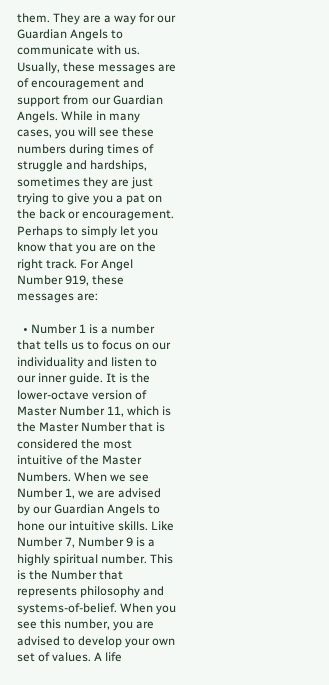them. They are a way for our Guardian Angels to communicate with us. Usually, these messages are of encouragement and support from our Guardian Angels. While in many cases, you will see these numbers during times of struggle and hardships, sometimes they are just trying to give you a pat on the back or encouragement. Perhaps to simply let you know that you are on the right track. For Angel Number 919, these messages are:

  • Number 1 is a number that tells us to focus on our individuality and listen to our inner guide. It is the lower-octave version of Master Number 11, which is the Master Number that is considered the most intuitive of the Master Numbers. When we see Number 1, we are advised by our Guardian Angels to hone our intuitive skills. Like Number 7, Number 9 is a highly spiritual number. This is the Number that represents philosophy and systems-of-belief. When you see this number, you are advised to develop your own set of values. A life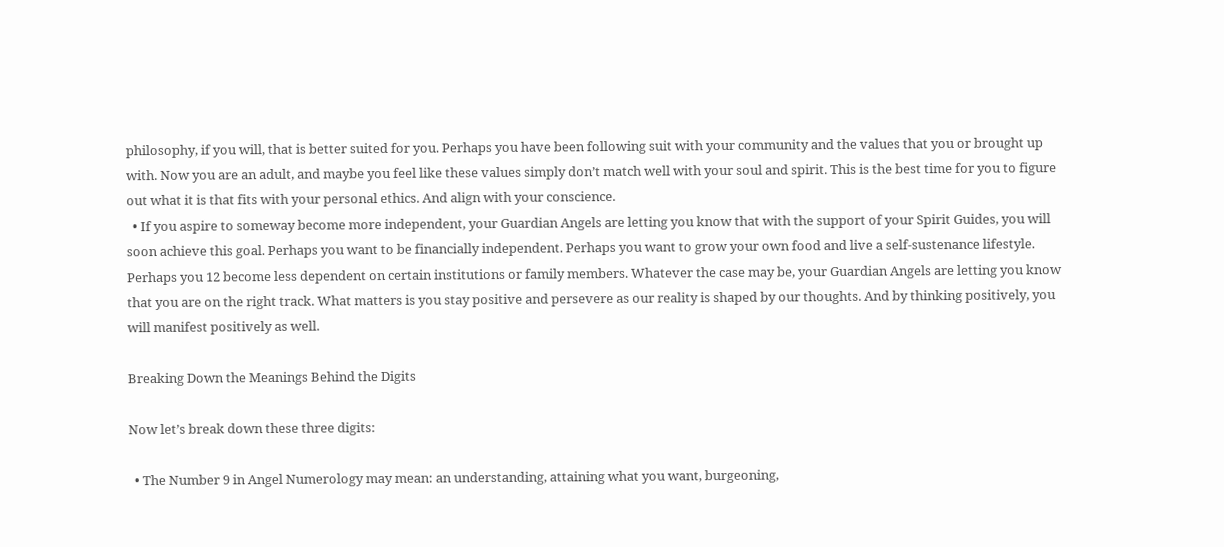philosophy, if you will, that is better suited for you. Perhaps you have been following suit with your community and the values that you or brought up with. Now you are an adult, and maybe you feel like these values simply don’t match well with your soul and spirit. This is the best time for you to figure out what it is that fits with your personal ethics. And align with your conscience.
  • If you aspire to someway become more independent, your Guardian Angels are letting you know that with the support of your Spirit Guides, you will soon achieve this goal. Perhaps you want to be financially independent. Perhaps you want to grow your own food and live a self-sustenance lifestyle. Perhaps you 12 become less dependent on certain institutions or family members. Whatever the case may be, your Guardian Angels are letting you know that you are on the right track. What matters is you stay positive and persevere as our reality is shaped by our thoughts. And by thinking positively, you will manifest positively as well.

Breaking Down the Meanings Behind the Digits

Now let’s break down these three digits:

  • The Number 9 in Angel Numerology may mean: an understanding, attaining what you want, burgeoning,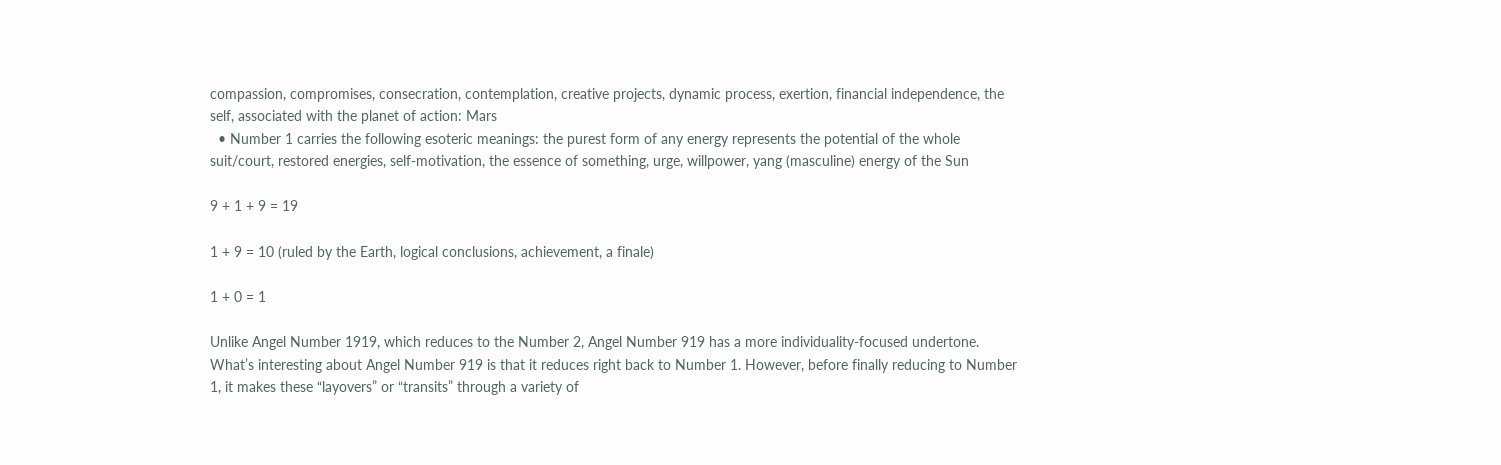compassion, compromises, consecration, contemplation, creative projects, dynamic process, exertion, financial independence, the self, associated with the planet of action: Mars
  • Number 1 carries the following esoteric meanings: the purest form of any energy represents the potential of the whole suit/court, restored energies, self-motivation, the essence of something, urge, willpower, yang (masculine) energy of the Sun

9 + 1 + 9 = 19

1 + 9 = 10 (ruled by the Earth, logical conclusions, achievement, a finale)

1 + 0 = 1

Unlike Angel Number 1919, which reduces to the Number 2, Angel Number 919 has a more individuality-focused undertone. What’s interesting about Angel Number 919 is that it reduces right back to Number 1. However, before finally reducing to Number 1, it makes these “layovers” or “transits” through a variety of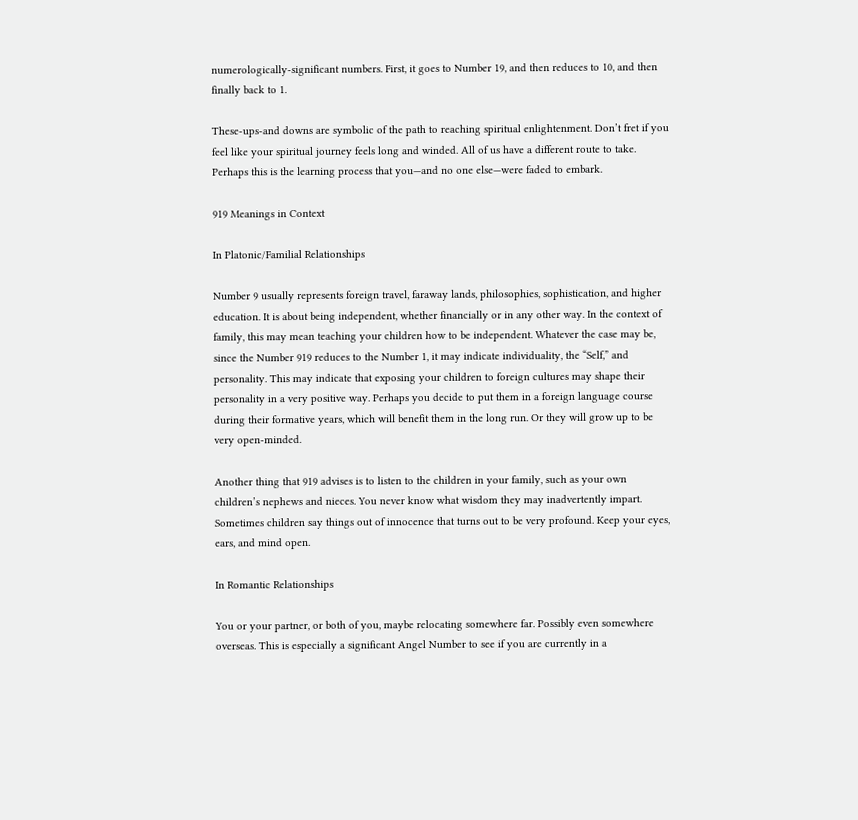numerologically-significant numbers. First, it goes to Number 19, and then reduces to 10, and then finally back to 1.

These-ups-and downs are symbolic of the path to reaching spiritual enlightenment. Don’t fret if you feel like your spiritual journey feels long and winded. All of us have a different route to take. Perhaps this is the learning process that you—and no one else—were faded to embark.

919 Meanings in Context

In Platonic/Familial Relationships

Number 9 usually represents foreign travel, faraway lands, philosophies, sophistication, and higher education. It is about being independent, whether financially or in any other way. In the context of family, this may mean teaching your children how to be independent. Whatever the case may be, since the Number 919 reduces to the Number 1, it may indicate individuality, the “Self,” and personality. This may indicate that exposing your children to foreign cultures may shape their personality in a very positive way. Perhaps you decide to put them in a foreign language course during their formative years, which will benefit them in the long run. Or they will grow up to be very open-minded.

Another thing that 919 advises is to listen to the children in your family, such as your own children’s nephews and nieces. You never know what wisdom they may inadvertently impart. Sometimes children say things out of innocence that turns out to be very profound. Keep your eyes, ears, and mind open.

In Romantic Relationships

You or your partner, or both of you, maybe relocating somewhere far. Possibly even somewhere overseas. This is especially a significant Angel Number to see if you are currently in a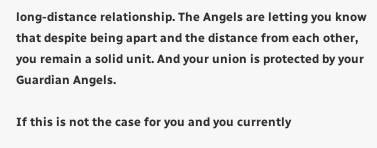long-distance relationship. The Angels are letting you know that despite being apart and the distance from each other, you remain a solid unit. And your union is protected by your Guardian Angels.

If this is not the case for you and you currently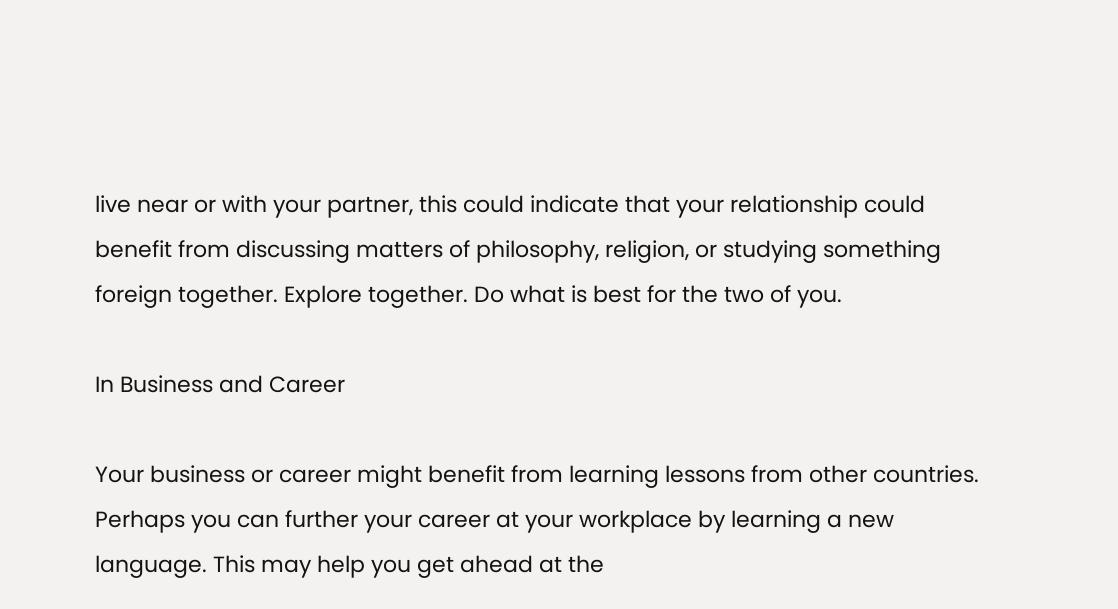live near or with your partner, this could indicate that your relationship could benefit from discussing matters of philosophy, religion, or studying something foreign together. Explore together. Do what is best for the two of you.

In Business and Career

Your business or career might benefit from learning lessons from other countries. Perhaps you can further your career at your workplace by learning a new language. This may help you get ahead at the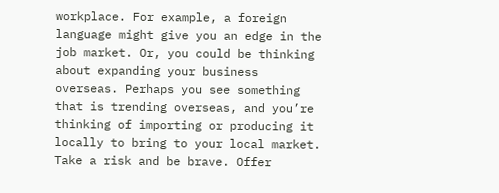workplace. For example, a foreign language might give you an edge in the job market. Or, you could be thinking about expanding your business overseas. Perhaps you see something that is trending overseas, and you’re thinking of importing or producing it locally to bring to your local market. Take a risk and be brave. Offer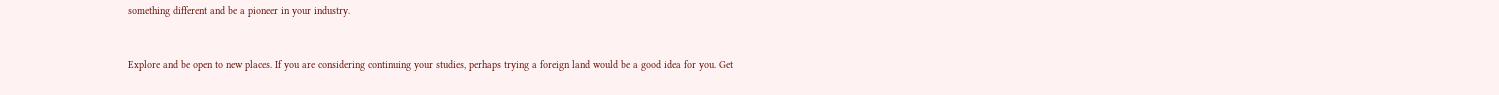something different and be a pioneer in your industry.


Explore and be open to new places. If you are considering continuing your studies, perhaps trying a foreign land would be a good idea for you. Get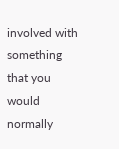involved with something that you would normally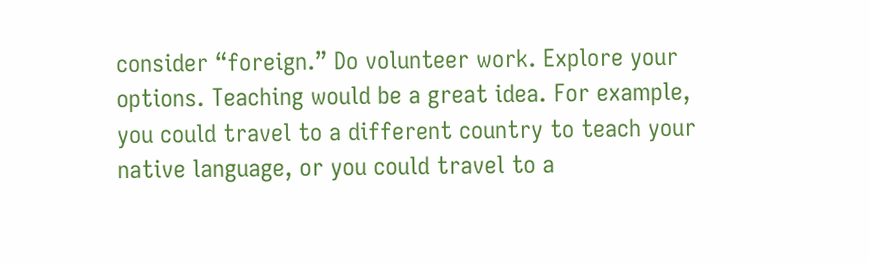consider “foreign.” Do volunteer work. Explore your options. Teaching would be a great idea. For example, you could travel to a different country to teach your native language, or you could travel to a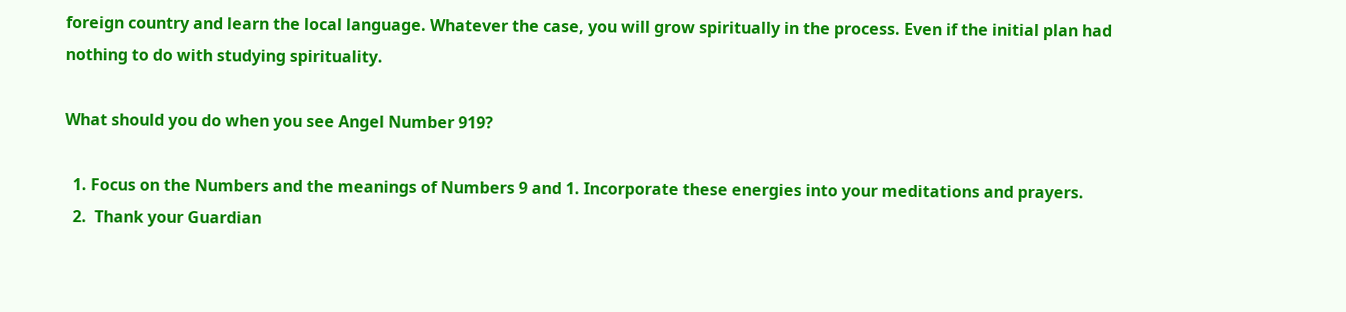foreign country and learn the local language. Whatever the case, you will grow spiritually in the process. Even if the initial plan had nothing to do with studying spirituality.

What should you do when you see Angel Number 919?

  1. Focus on the Numbers and the meanings of Numbers 9 and 1. Incorporate these energies into your meditations and prayers.
  2.  Thank your Guardian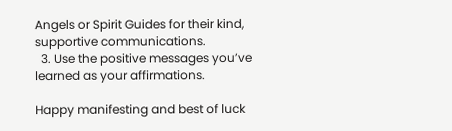Angels or Spirit Guides for their kind, supportive communications.
  3. Use the positive messages you’ve learned as your affirmations.

Happy manifesting and best of luck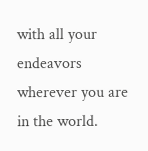with all your endeavors wherever you are in the world.